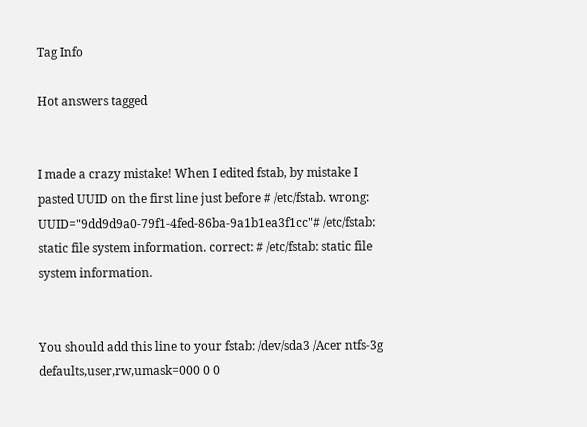Tag Info

Hot answers tagged


I made a crazy mistake! When I edited fstab, by mistake I pasted UUID on the first line just before # /etc/fstab. wrong: UUID="9dd9d9a0-79f1-4fed-86ba-9a1b1ea3f1cc"# /etc/fstab: static file system information. correct: # /etc/fstab: static file system information.


You should add this line to your fstab: /dev/sda3 /Acer ntfs-3g defaults,user,rw,umask=000 0 0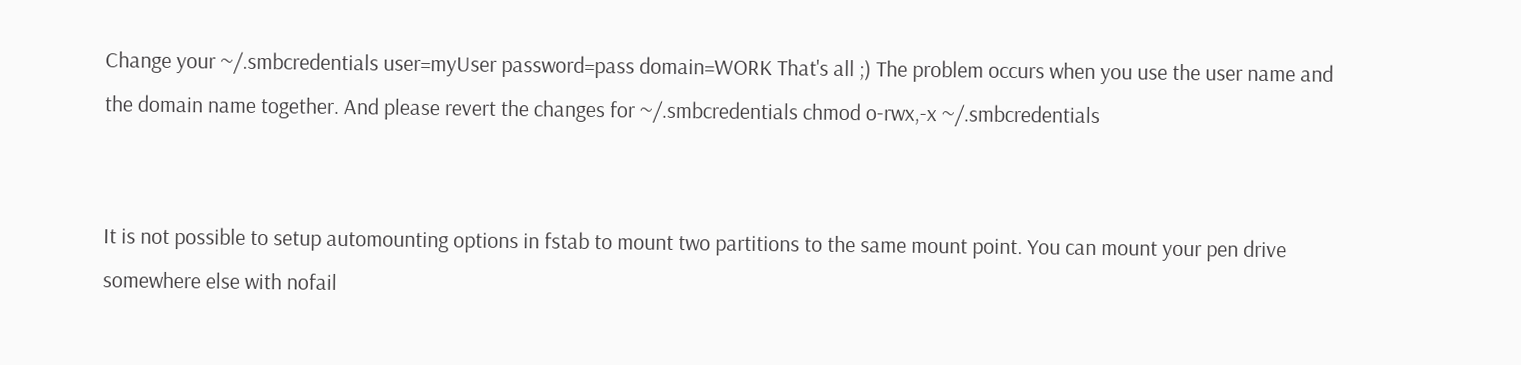Change your ~/.smbcredentials user=myUser password=pass domain=WORK That's all ;) The problem occurs when you use the user name and the domain name together. And please revert the changes for ~/.smbcredentials chmod o-rwx,-x ~/.smbcredentials


It is not possible to setup automounting options in fstab to mount two partitions to the same mount point. You can mount your pen drive somewhere else with nofail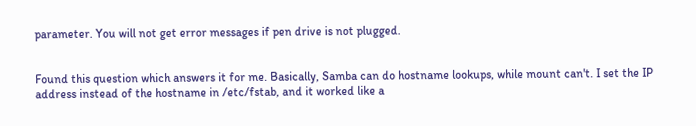parameter. You will not get error messages if pen drive is not plugged.


Found this question which answers it for me. Basically, Samba can do hostname lookups, while mount can't. I set the IP address instead of the hostname in /etc/fstab, and it worked like a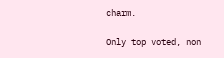charm.

Only top voted, non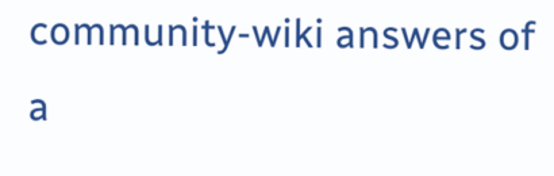community-wiki answers of a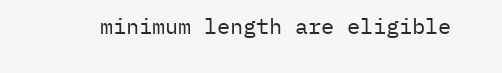minimum length are eligible